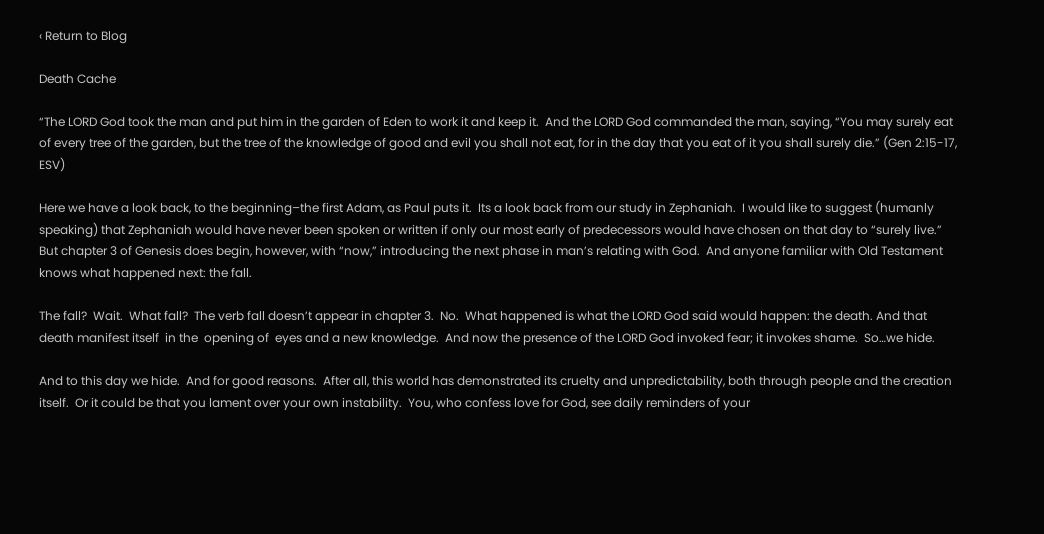‹ Return to Blog

Death Cache

“The LORD God took the man and put him in the garden of Eden to work it and keep it.  And the LORD God commanded the man, saying, “You may surely eat of every tree of the garden, but the tree of the knowledge of good and evil you shall not eat, for in the day that you eat of it you shall surely die.” (Gen 2:15-17, ESV)

Here we have a look back, to the beginning–the first Adam, as Paul puts it.  Its a look back from our study in Zephaniah.  I would like to suggest (humanly speaking) that Zephaniah would have never been spoken or written if only our most early of predecessors would have chosen on that day to “surely live.”  But chapter 3 of Genesis does begin, however, with “now,” introducing the next phase in man’s relating with God.  And anyone familiar with Old Testament knows what happened next: the fall.

The fall?  Wait.  What fall?  The verb fall doesn’t appear in chapter 3.  No.  What happened is what the LORD God said would happen: the death. And that death manifest itself  in the  opening of  eyes and a new knowledge.  And now the presence of the LORD God invoked fear; it invokes shame.  So…we hide.

And to this day we hide.  And for good reasons.  After all, this world has demonstrated its cruelty and unpredictability, both through people and the creation itself.  Or it could be that you lament over your own instability.  You, who confess love for God, see daily reminders of your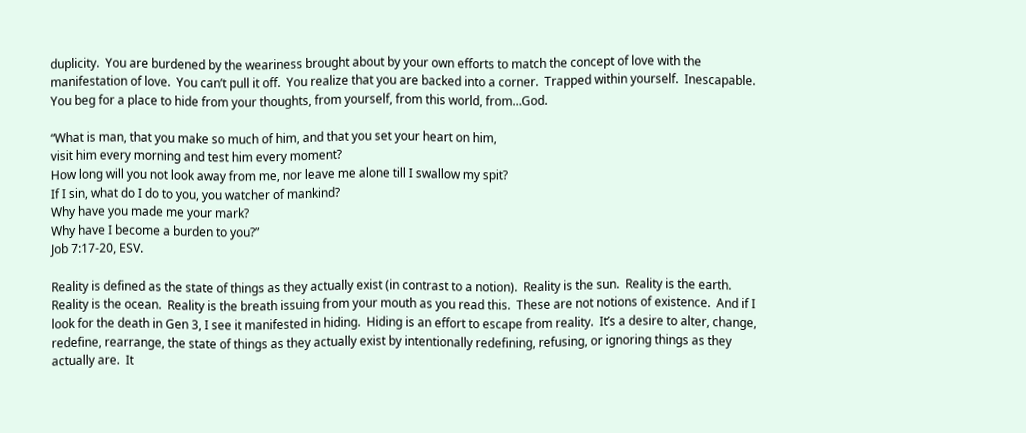duplicity.  You are burdened by the weariness brought about by your own efforts to match the concept of love with the manifestation of love.  You can’t pull it off.  You realize that you are backed into a corner.  Trapped within yourself.  Inescapable.  You beg for a place to hide from your thoughts, from yourself, from this world, from…God.

“What is man, that you make so much of him, and that you set your heart on him,
visit him every morning and test him every moment?
How long will you not look away from me, nor leave me alone till I swallow my spit?
If I sin, what do I do to you, you watcher of mankind?
Why have you made me your mark?
Why have I become a burden to you?”
Job 7:17-20, ESV.

Reality is defined as the state of things as they actually exist (in contrast to a notion).  Reality is the sun.  Reality is the earth.  Reality is the ocean.  Reality is the breath issuing from your mouth as you read this.  These are not notions of existence.  And if I look for the death in Gen 3, I see it manifested in hiding.  Hiding is an effort to escape from reality.  It’s a desire to alter, change, redefine, rearrange, the state of things as they actually exist by intentionally redefining, refusing, or ignoring things as they actually are.  It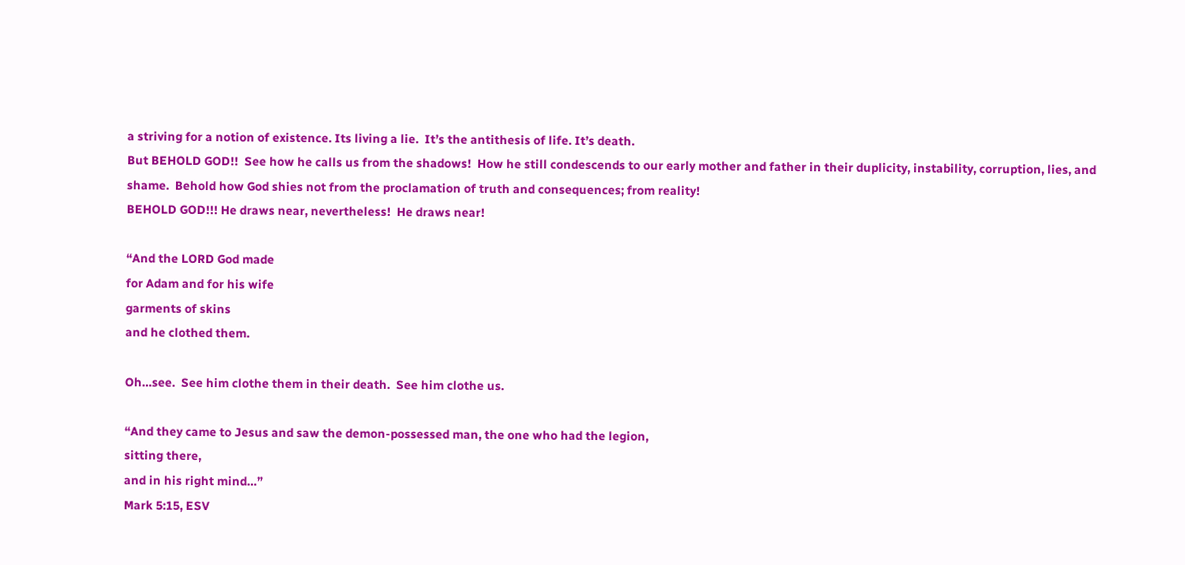a striving for a notion of existence. Its living a lie.  It’s the antithesis of life. It’s death.
But BEHOLD GOD!!  See how he calls us from the shadows!  How he still condescends to our early mother and father in their duplicity, instability, corruption, lies, and shame.  Behold how God shies not from the proclamation of truth and consequences; from reality!
BEHOLD GOD!!! He draws near, nevertheless!  He draws near!

“And the LORD God made
for Adam and for his wife
garments of skins
and he clothed them.

Oh…see.  See him clothe them in their death.  See him clothe us.

“And they came to Jesus and saw the demon-possessed man, the one who had the legion,
sitting there,
and in his right mind…”
Mark 5:15, ESV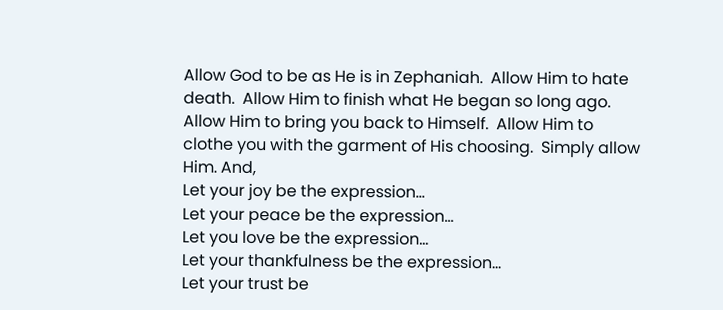Allow God to be as He is in Zephaniah.  Allow Him to hate death.  Allow Him to finish what He began so long ago.  Allow Him to bring you back to Himself.  Allow Him to clothe you with the garment of His choosing.  Simply allow Him. And,
Let your joy be the expression…
Let your peace be the expression…
Let you love be the expression…
Let your thankfulness be the expression…
Let your trust be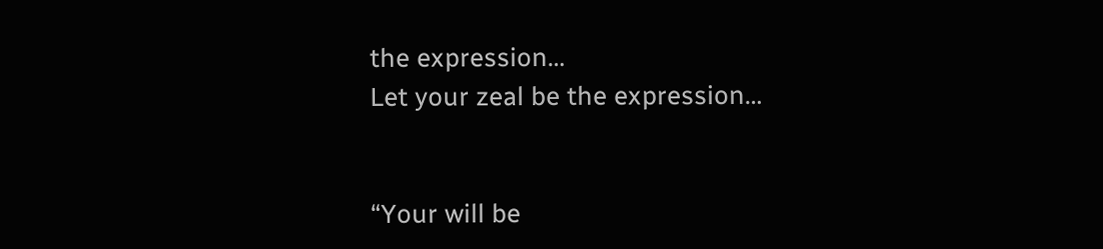the expression…
Let your zeal be the expression…


“Your will be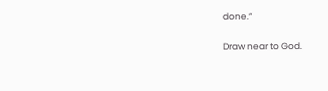done.”

Draw near to God.